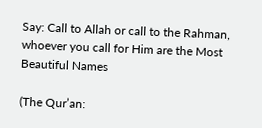Say: Call to Allah or call to the Rahman, whoever you call for Him are the Most Beautiful Names

(The Qur’an: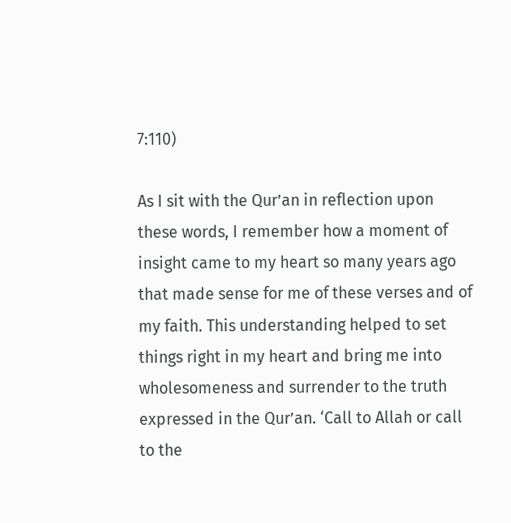7:110)

As I sit with the Qur’an in reflection upon these words, I remember how a moment of insight came to my heart so many years ago that made sense for me of these verses and of my faith. This understanding helped to set things right in my heart and bring me into wholesomeness and surrender to the truth expressed in the Qur’an. ‘Call to Allah or call to the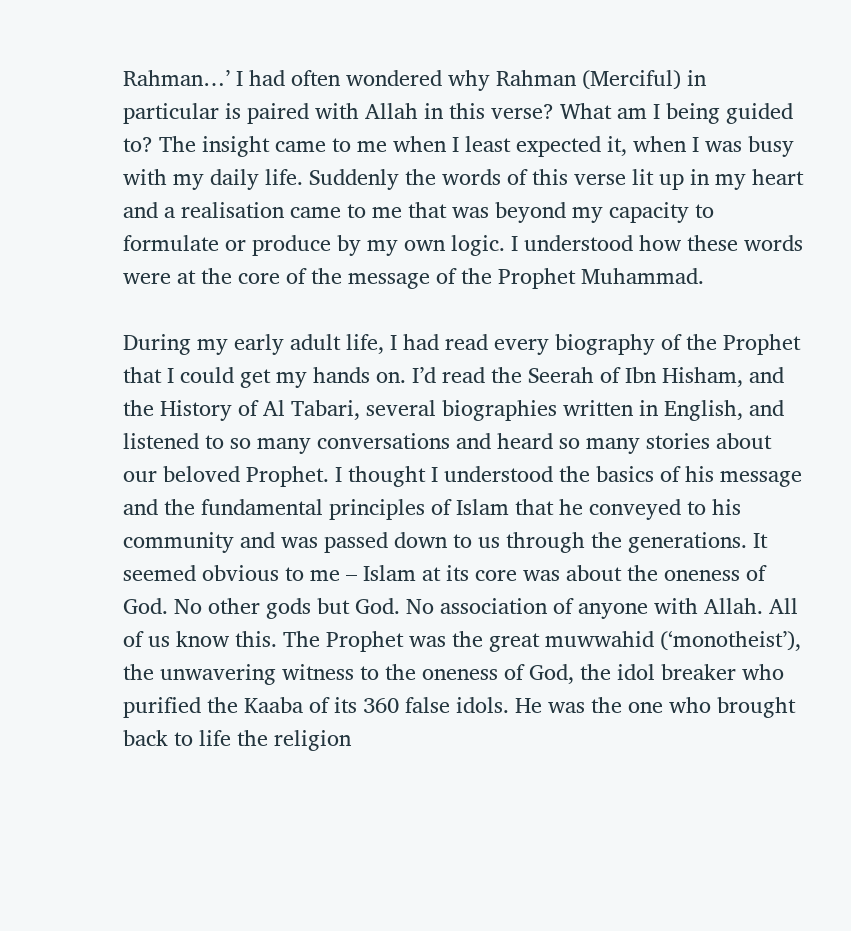Rahman…’ I had often wondered why Rahman (Merciful) in particular is paired with Allah in this verse? What am I being guided to? The insight came to me when I least expected it, when I was busy with my daily life. Suddenly the words of this verse lit up in my heart and a realisation came to me that was beyond my capacity to formulate or produce by my own logic. I understood how these words were at the core of the message of the Prophet Muhammad.

During my early adult life, I had read every biography of the Prophet that I could get my hands on. I’d read the Seerah of Ibn Hisham, and the History of Al Tabari, several biographies written in English, and listened to so many conversations and heard so many stories about our beloved Prophet. I thought I understood the basics of his message and the fundamental principles of Islam that he conveyed to his community and was passed down to us through the generations. It seemed obvious to me – Islam at its core was about the oneness of God. No other gods but God. No association of anyone with Allah. All of us know this. The Prophet was the great muwwahid (‘monotheist’), the unwavering witness to the oneness of God, the idol breaker who purified the Kaaba of its 360 false idols. He was the one who brought back to life the religion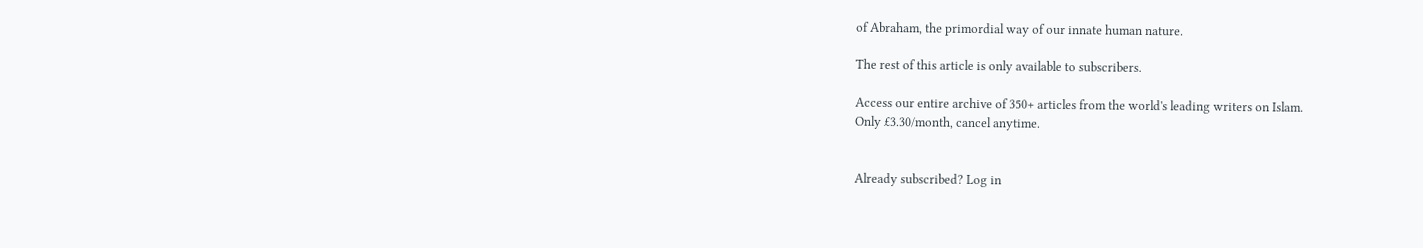of Abraham, the primordial way of our innate human nature.

The rest of this article is only available to subscribers.

Access our entire archive of 350+ articles from the world's leading writers on Islam.
Only £3.30/month, cancel anytime.


Already subscribed? Log in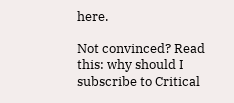here.

Not convinced? Read this: why should I subscribe to Critical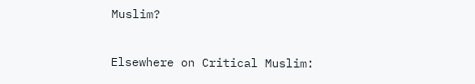Muslim?

Elsewhere on Critical Muslim: